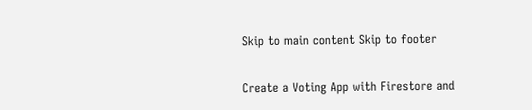Skip to main content Skip to footer

Create a Voting App with Firestore and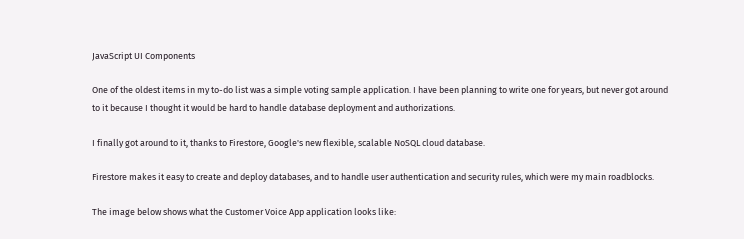JavaScript UI Components

One of the oldest items in my to-do list was a simple voting sample application. I have been planning to write one for years, but never got around to it because I thought it would be hard to handle database deployment and authorizations.

I finally got around to it, thanks to Firestore, Google's new flexible, scalable NoSQL cloud database.

Firestore makes it easy to create and deploy databases, and to handle user authentication and security rules, which were my main roadblocks.

The image below shows what the Customer Voice App application looks like: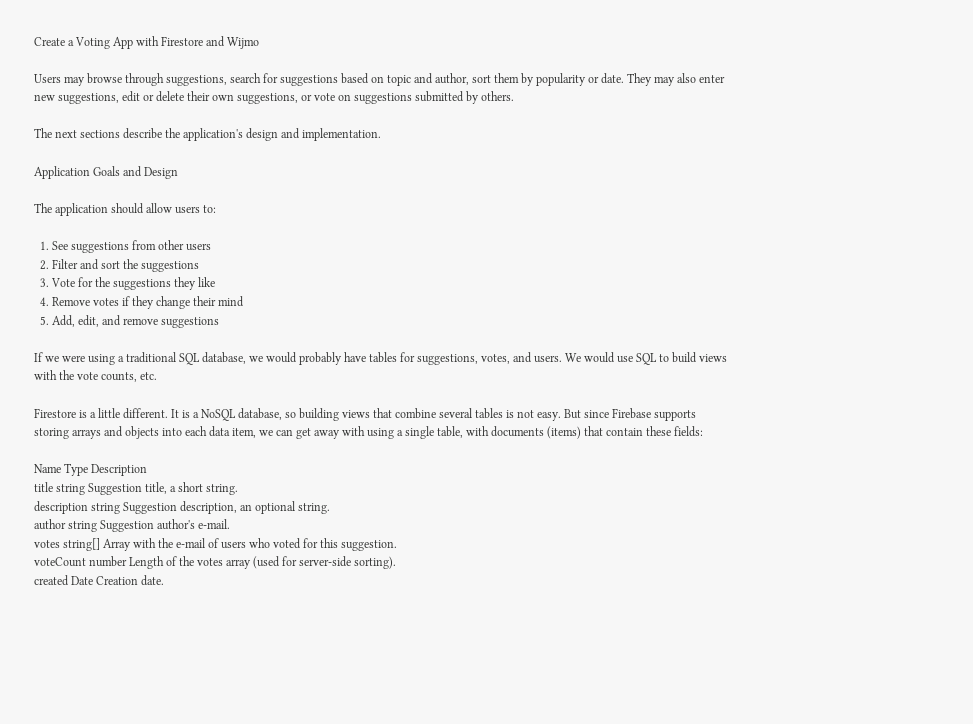Create a Voting App with Firestore and Wijmo

Users may browse through suggestions, search for suggestions based on topic and author, sort them by popularity or date. They may also enter new suggestions, edit or delete their own suggestions, or vote on suggestions submitted by others.

The next sections describe the application's design and implementation.

Application Goals and Design

The application should allow users to:

  1. See suggestions from other users
  2. Filter and sort the suggestions
  3. Vote for the suggestions they like
  4. Remove votes if they change their mind
  5. Add, edit, and remove suggestions

If we were using a traditional SQL database, we would probably have tables for suggestions, votes, and users. We would use SQL to build views with the vote counts, etc.

Firestore is a little different. It is a NoSQL database, so building views that combine several tables is not easy. But since Firebase supports storing arrays and objects into each data item, we can get away with using a single table, with documents (items) that contain these fields:

Name Type Description
title string Suggestion title, a short string.
description string Suggestion description, an optional string.
author string Suggestion author's e-mail.
votes string[] Array with the e-mail of users who voted for this suggestion.
voteCount number Length of the votes array (used for server-side sorting).
created Date Creation date.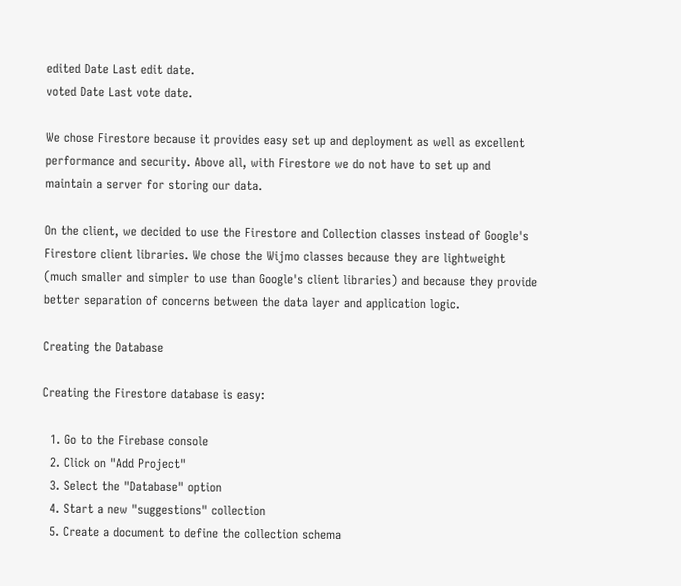edited Date Last edit date.
voted Date Last vote date.

We chose Firestore because it provides easy set up and deployment as well as excellent performance and security. Above all, with Firestore we do not have to set up and maintain a server for storing our data.

On the client, we decided to use the Firestore and Collection classes instead of Google's Firestore client libraries. We chose the Wijmo classes because they are lightweight (much smaller and simpler to use than Google's client libraries) and because they provide better separation of concerns between the data layer and application logic.

Creating the Database

Creating the Firestore database is easy:

  1. Go to the Firebase console
  2. Click on "Add Project"
  3. Select the "Database" option
  4. Start a new "suggestions" collection
  5. Create a document to define the collection schema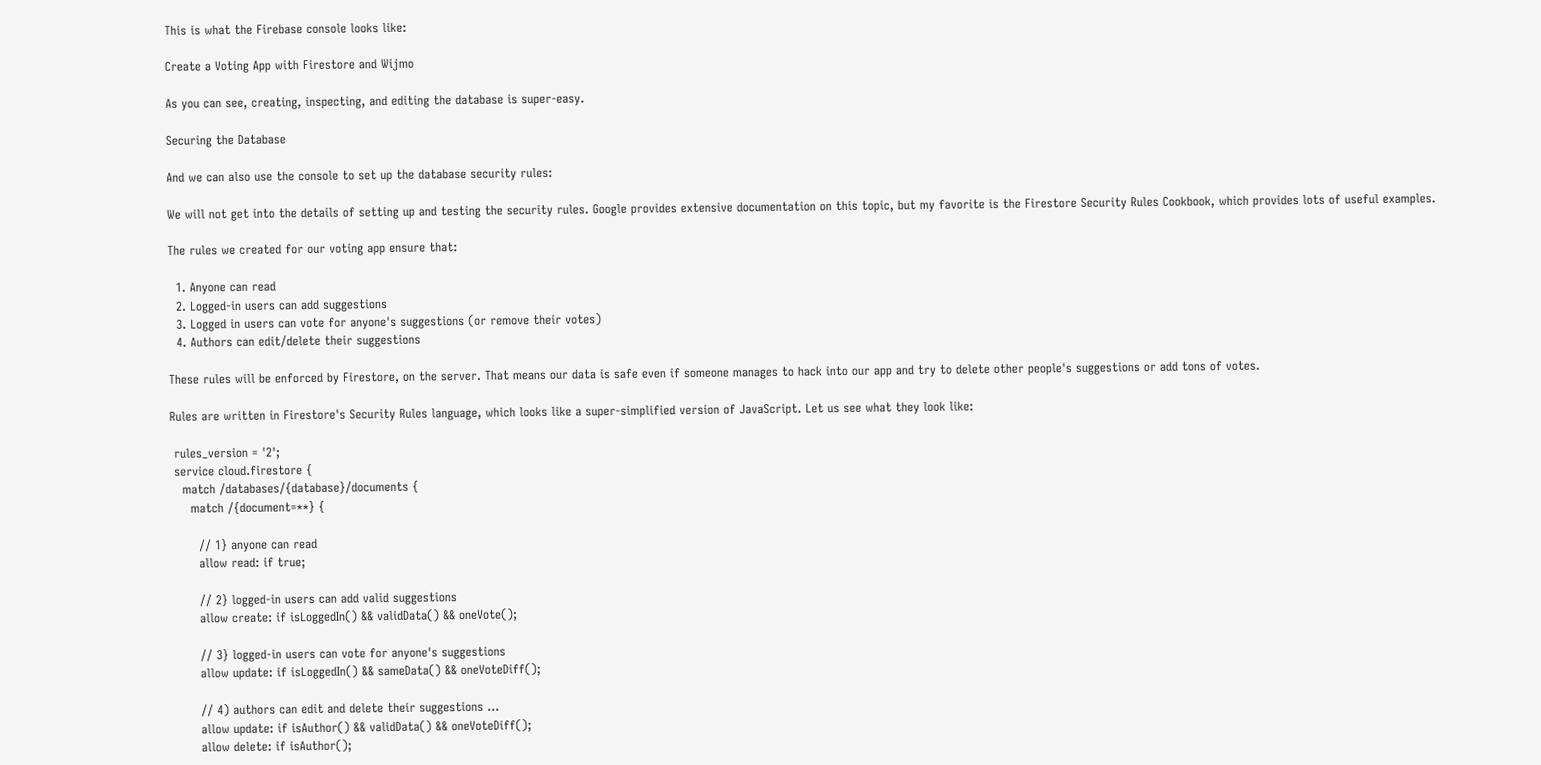This is what the Firebase console looks like:

Create a Voting App with Firestore and Wijmo

As you can see, creating, inspecting, and editing the database is super-easy.

Securing the Database

And we can also use the console to set up the database security rules:

We will not get into the details of setting up and testing the security rules. Google provides extensive documentation on this topic, but my favorite is the Firestore Security Rules Cookbook, which provides lots of useful examples.

The rules we created for our voting app ensure that:

  1. Anyone can read
  2. Logged-in users can add suggestions
  3. Logged in users can vote for anyone's suggestions (or remove their votes)
  4. Authors can edit/delete their suggestions

These rules will be enforced by Firestore, on the server. That means our data is safe even if someone manages to hack into our app and try to delete other people's suggestions or add tons of votes.

Rules are written in Firestore's Security Rules language, which looks like a super-simplified version of JavaScript. Let us see what they look like:

 rules_version = '2';
 service cloud.firestore {
   match /databases/{database}/documents {
     match /{document=**} {

       // 1} anyone can read
       allow read: if true;

       // 2} logged-in users can add valid suggestions
       allow create: if isLoggedIn() && validData() && oneVote();

       // 3} logged-in users can vote for anyone's suggestions
       allow update: if isLoggedIn() && sameData() && oneVoteDiff();

       // 4) authors can edit and delete their suggestions ...
       allow update: if isAuthor() && validData() && oneVoteDiff();
       allow delete: if isAuthor();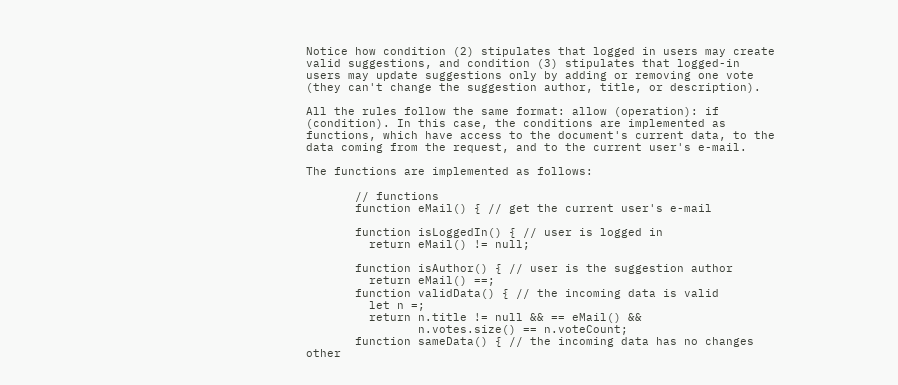Notice how condition (2) stipulates that logged in users may create valid suggestions, and condition (3) stipulates that logged-in users may update suggestions only by adding or removing one vote (they can't change the suggestion author, title, or description).

All the rules follow the same format: allow (operation): if (condition). In this case, the conditions are implemented as functions, which have access to the document's current data, to the data coming from the request, and to the current user's e-mail.

The functions are implemented as follows:

       // functions
       function eMail() { // get the current user's e-mail

       function isLoggedIn() { // user is logged in
         return eMail() != null;

       function isAuthor() { // user is the suggestion author
         return eMail() ==;
       function validData() { // the incoming data is valid
         let n =;
         return n.title != null && == eMail() &&
                n.votes.size() == n.voteCount;
       function sameData() { // the incoming data has no changes other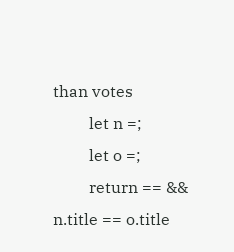than votes
         let n =;
         let o =;
         return == && n.title == o.title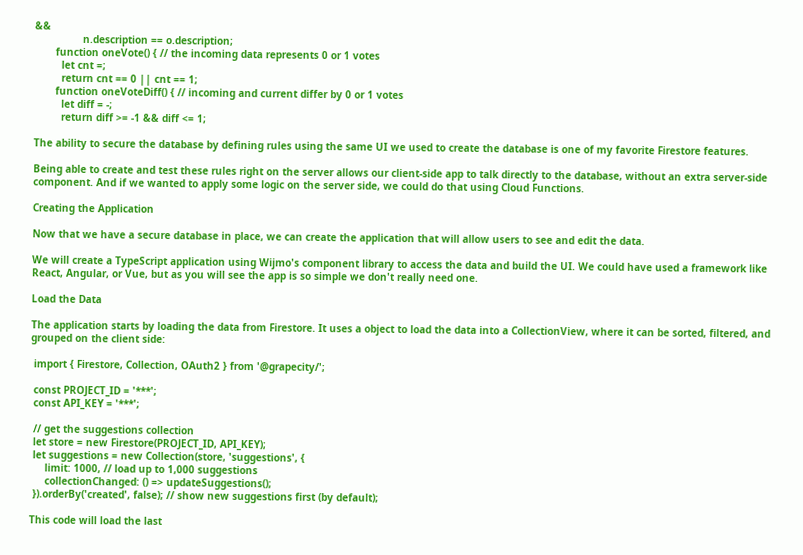&&
                n.description == o.description;
       function oneVote() { // the incoming data represents 0 or 1 votes
         let cnt =;
         return cnt == 0 || cnt == 1;
       function oneVoteDiff() { // incoming and current differ by 0 or 1 votes
         let diff = -;
         return diff >= -1 && diff <= 1;

The ability to secure the database by defining rules using the same UI we used to create the database is one of my favorite Firestore features.

Being able to create and test these rules right on the server allows our client-side app to talk directly to the database, without an extra server-side component. And if we wanted to apply some logic on the server side, we could do that using Cloud Functions.

Creating the Application

Now that we have a secure database in place, we can create the application that will allow users to see and edit the data.

We will create a TypeScript application using Wijmo's component library to access the data and build the UI. We could have used a framework like React, Angular, or Vue, but as you will see the app is so simple we don't really need one.

Load the Data

The application starts by loading the data from Firestore. It uses a object to load the data into a CollectionView, where it can be sorted, filtered, and grouped on the client side:

 import { Firestore, Collection, OAuth2 } from '@grapecity/';

 const PROJECT_ID = '***';
 const API_KEY = '***';

 // get the suggestions collection
 let store = new Firestore(PROJECT_ID, API_KEY);
 let suggestions = new Collection(store, 'suggestions', {
     limit: 1000, // load up to 1,000 suggestions
     collectionChanged: () => updateSuggestions();
 }).orderBy('created', false); // show new suggestions first (by default);

This code will load the last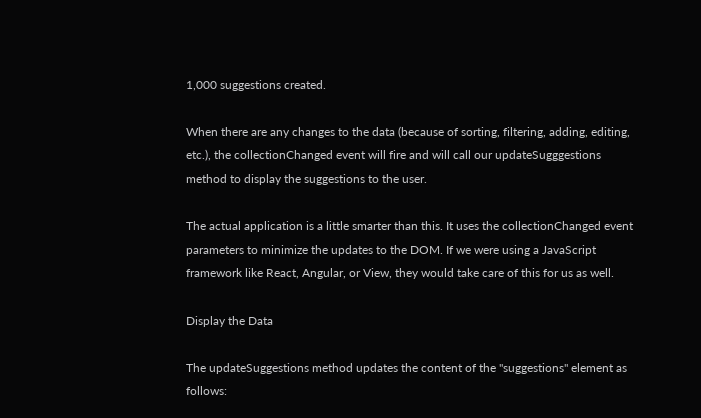1,000 suggestions created.

When there are any changes to the data (because of sorting, filtering, adding, editing, etc.), the collectionChanged event will fire and will call our updateSugggestions method to display the suggestions to the user.

The actual application is a little smarter than this. It uses the collectionChanged event parameters to minimize the updates to the DOM. If we were using a JavaScript framework like React, Angular, or View, they would take care of this for us as well.

Display the Data

The updateSuggestions method updates the content of the "suggestions" element as follows: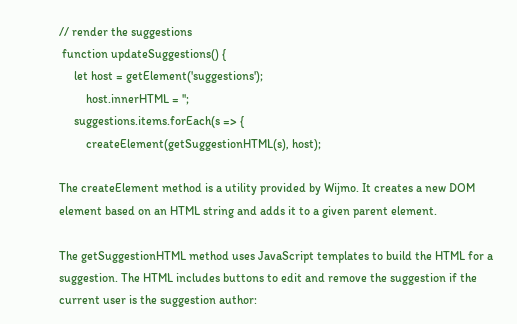// render the suggestions
 function updateSuggestions() {
     let host = getElement('suggestions');
         host.innerHTML = '';
     suggestions.items.forEach(s => {
         createElement(getSuggestionHTML(s), host);

The createElement method is a utility provided by Wijmo. It creates a new DOM element based on an HTML string and adds it to a given parent element.

The getSuggestionHTML method uses JavaScript templates to build the HTML for a suggestion. The HTML includes buttons to edit and remove the suggestion if the current user is the suggestion author: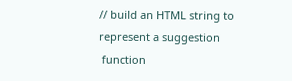// build an HTML string to represent a suggestion
 function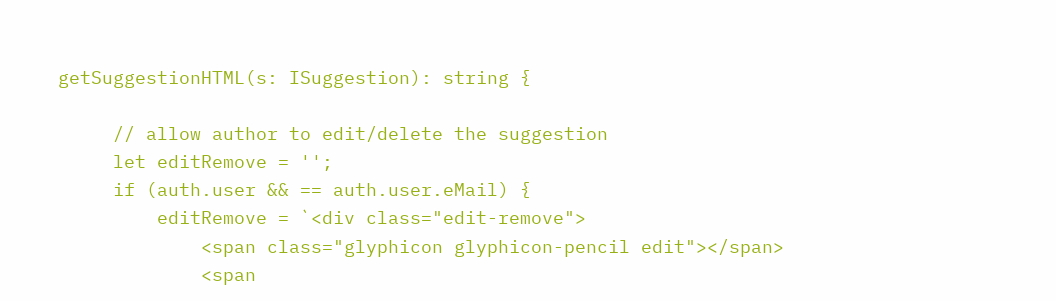getSuggestionHTML(s: ISuggestion): string {

     // allow author to edit/delete the suggestion
     let editRemove = '';
     if (auth.user && == auth.user.eMail) {
         editRemove = `<div class="edit-remove">
             <span class="glyphicon glyphicon-pencil edit"></span>
             <span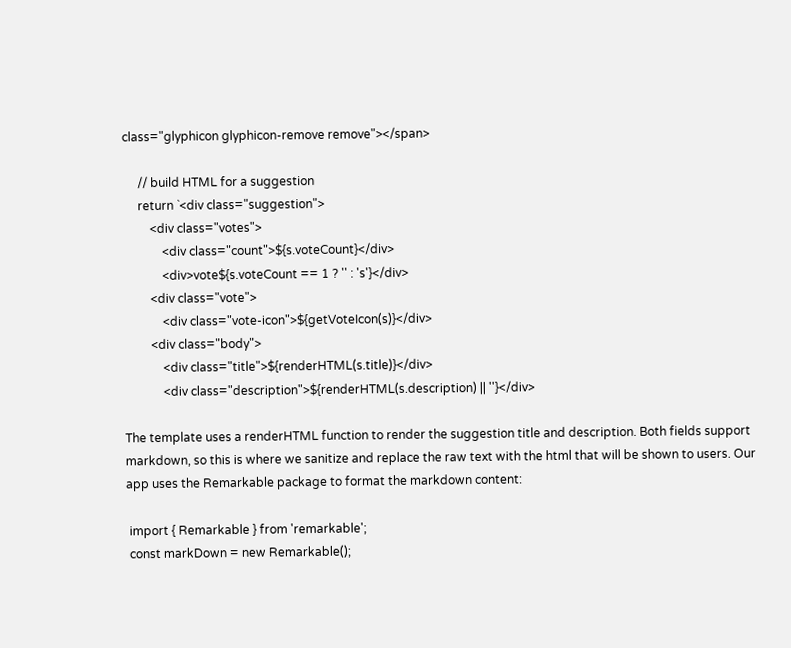class="glyphicon glyphicon-remove remove"></span>

     // build HTML for a suggestion
     return `<div class="suggestion">
         <div class="votes">
             <div class="count">${s.voteCount}</div>
             <div>vote${s.voteCount == 1 ? '' : 's'}</div>
         <div class="vote">
             <div class="vote-icon">${getVoteIcon(s)}</div>
         <div class="body">
             <div class="title">${renderHTML(s.title)}</div>
             <div class="description">${renderHTML(s.description) || ''}</div>

The template uses a renderHTML function to render the suggestion title and description. Both fields support markdown, so this is where we sanitize and replace the raw text with the html that will be shown to users. Our app uses the Remarkable package to format the markdown content:

 import { Remarkable } from 'remarkable';
 const markDown = new Remarkable();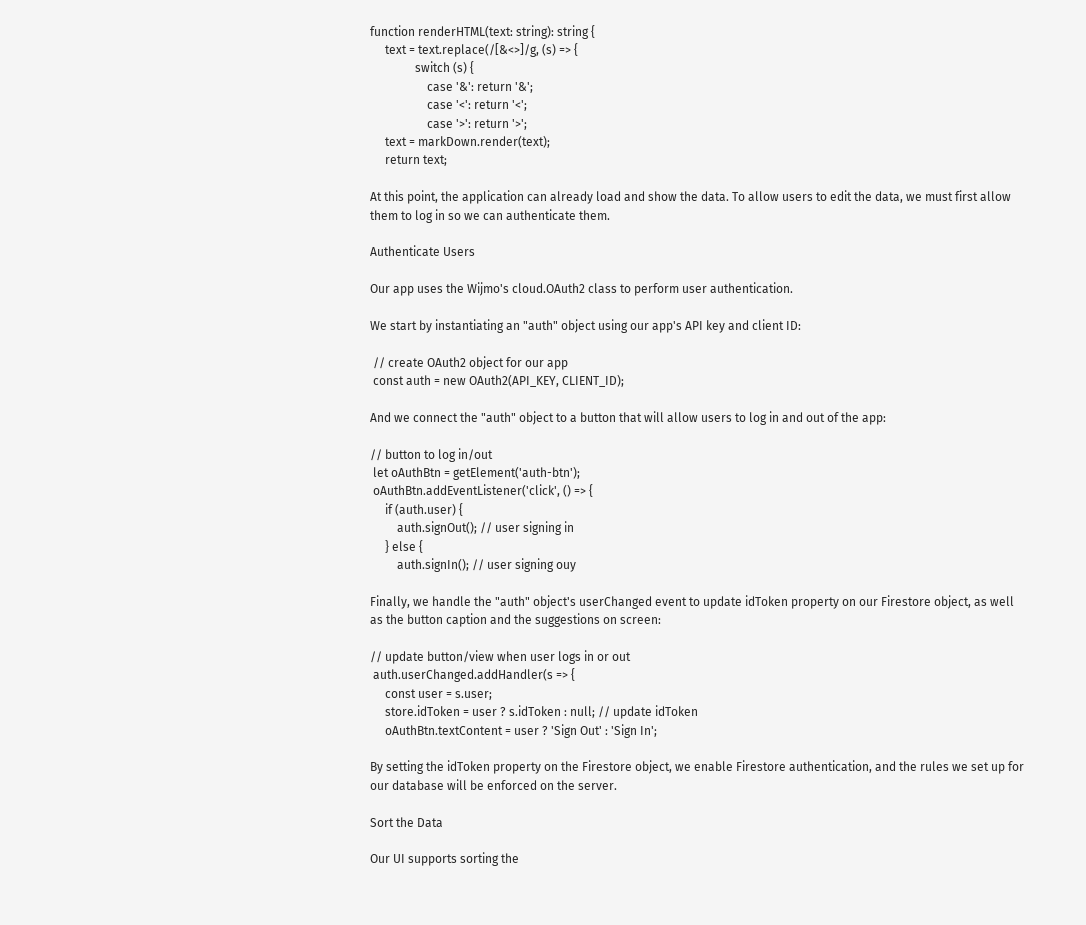function renderHTML(text: string): string {
     text = text.replace(/[&<>]/g, (s) => {
               switch (s) {
                   case '&': return '&';
                   case '<': return '<';
                   case '>': return '>';
     text = markDown.render(text);
     return text;

At this point, the application can already load and show the data. To allow users to edit the data, we must first allow them to log in so we can authenticate them.

Authenticate Users

Our app uses the Wijmo's cloud.OAuth2 class to perform user authentication.

We start by instantiating an "auth" object using our app's API key and client ID:

 // create OAuth2 object for our app
 const auth = new OAuth2(API_KEY, CLIENT_ID);

And we connect the "auth" object to a button that will allow users to log in and out of the app:

// button to log in/out
 let oAuthBtn = getElement('auth-btn');
 oAuthBtn.addEventListener('click', () => {
     if (auth.user) {
         auth.signOut(); // user signing in
     } else {
         auth.signIn(); // user signing ouy

Finally, we handle the "auth" object's userChanged event to update idToken property on our Firestore object, as well as the button caption and the suggestions on screen:

// update button/view when user logs in or out
 auth.userChanged.addHandler(s => {
     const user = s.user;
     store.idToken = user ? s.idToken : null; // update idToken
     oAuthBtn.textContent = user ? 'Sign Out' : 'Sign In';

By setting the idToken property on the Firestore object, we enable Firestore authentication, and the rules we set up for our database will be enforced on the server.

Sort the Data

Our UI supports sorting the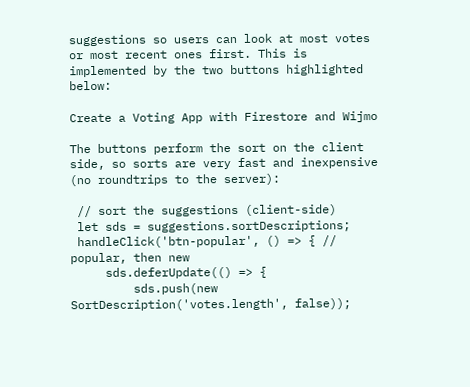suggestions so users can look at most votes or most recent ones first. This is implemented by the two buttons highlighted below:

Create a Voting App with Firestore and Wijmo

The buttons perform the sort on the client side, so sorts are very fast and inexpensive (no roundtrips to the server):

 // sort the suggestions (client-side)
 let sds = suggestions.sortDescriptions;
 handleClick('btn-popular', () => { // popular, then new
     sds.deferUpdate(() => {
         sds.push(new SortDescription('votes.length', false));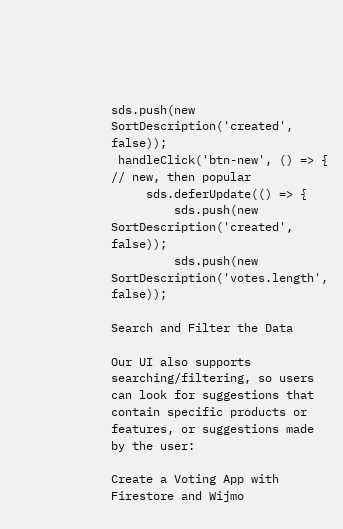sds.push(new SortDescription('created', false));
 handleClick('btn-new', () => { // new, then popular
     sds.deferUpdate(() => {
         sds.push(new SortDescription('created', false));
         sds.push(new SortDescription('votes.length', false));

Search and Filter the Data

Our UI also supports searching/filtering, so users can look for suggestions that contain specific products or features, or suggestions made by the user:

Create a Voting App with Firestore and Wijmo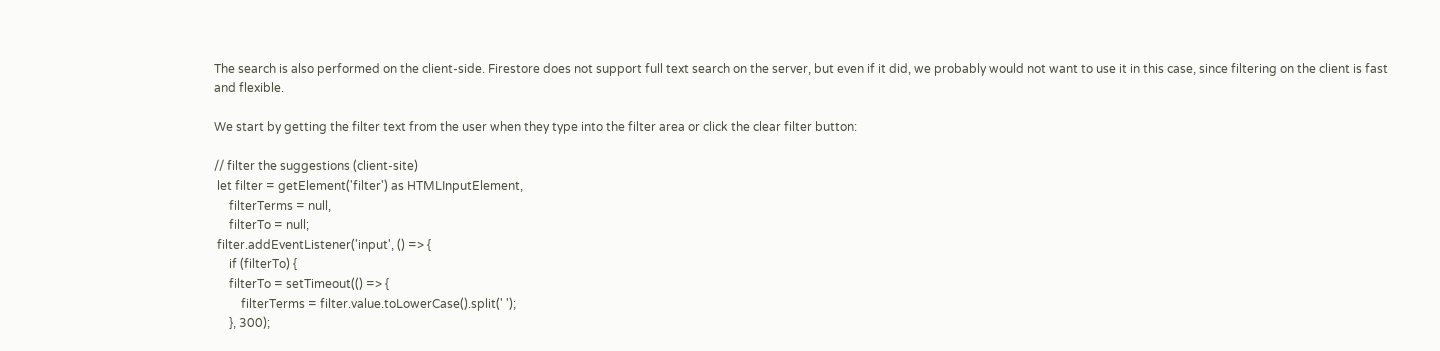The search is also performed on the client-side. Firestore does not support full text search on the server, but even if it did, we probably would not want to use it in this case, since filtering on the client is fast and flexible.

We start by getting the filter text from the user when they type into the filter area or click the clear filter button:

// filter the suggestions (client-site)
 let filter = getElement('filter') as HTMLInputElement,
     filterTerms = null,
     filterTo = null;
 filter.addEventListener('input', () => {
     if (filterTo) {
     filterTo = setTimeout(() => {
         filterTerms = filter.value.toLowerCase().split(' ');
     }, 300);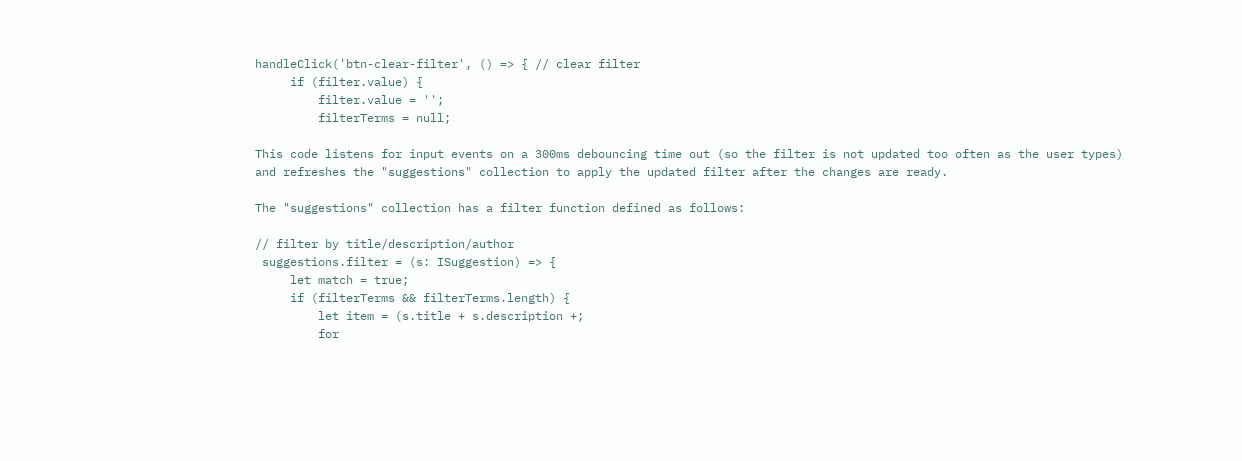handleClick('btn-clear-filter', () => { // clear filter
     if (filter.value) {
         filter.value = '';
         filterTerms = null;

This code listens for input events on a 300ms debouncing time out (so the filter is not updated too often as the user types) and refreshes the "suggestions" collection to apply the updated filter after the changes are ready.

The "suggestions" collection has a filter function defined as follows:

// filter by title/description/author
 suggestions.filter = (s: ISuggestion) => {
     let match = true;
     if (filterTerms && filterTerms.length) {
         let item = (s.title + s.description +;
         for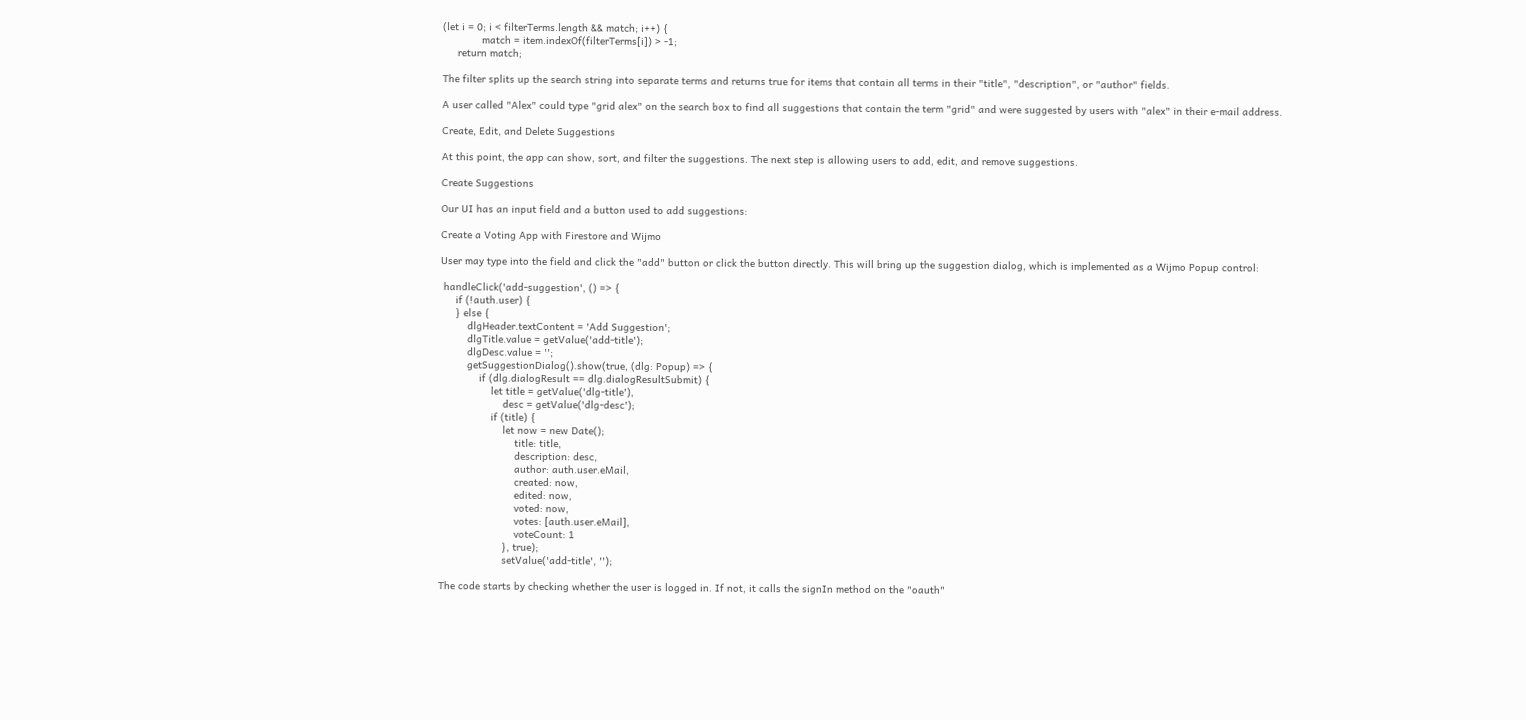(let i = 0; i < filterTerms.length && match; i++) {
             match = item.indexOf(filterTerms[i]) > -1;
     return match;

The filter splits up the search string into separate terms and returns true for items that contain all terms in their "title", "description", or "author" fields.

A user called "Alex" could type "grid alex" on the search box to find all suggestions that contain the term "grid" and were suggested by users with "alex" in their e-mail address.

Create, Edit, and Delete Suggestions

At this point, the app can show, sort, and filter the suggestions. The next step is allowing users to add, edit, and remove suggestions.

Create Suggestions

Our UI has an input field and a button used to add suggestions:

Create a Voting App with Firestore and Wijmo

User may type into the field and click the "add" button or click the button directly. This will bring up the suggestion dialog, which is implemented as a Wijmo Popup control:

 handleClick('add-suggestion', () => {
     if (!auth.user) {
     } else {
         dlgHeader.textContent = 'Add Suggestion';
         dlgTitle.value = getValue('add-title');
         dlgDesc.value = '';
         getSuggestionDialog().show(true, (dlg: Popup) => {
             if (dlg.dialogResult == dlg.dialogResultSubmit) {
                 let title = getValue('dlg-title'),
                     desc = getValue('dlg-desc');
                 if (title) {
                     let now = new Date();
                         title: title,
                         description: desc,
                         author: auth.user.eMail,
                         created: now,
                         edited: now,
                         voted: now,
                         votes: [auth.user.eMail],
                         voteCount: 1
                     }, true);
                     setValue('add-title', '');

The code starts by checking whether the user is logged in. If not, it calls the signIn method on the "oauth"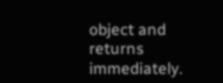object and returns immediately.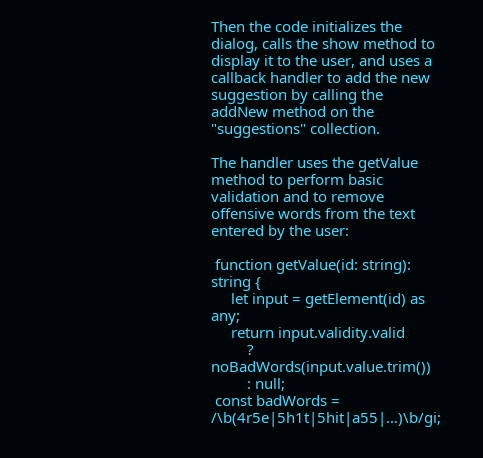Then the code initializes the dialog, calls the show method to display it to the user, and uses a callback handler to add the new suggestion by calling the addNew method on the "suggestions" collection.

The handler uses the getValue method to perform basic validation and to remove offensive words from the text entered by the user:

 function getValue(id: string): string {
     let input = getElement(id) as any;
     return input.validity.valid
         ? noBadWords(input.value.trim())
         : null;
 const badWords = /\b(4r5e|5h1t|5hit|a55|…)\b/gi;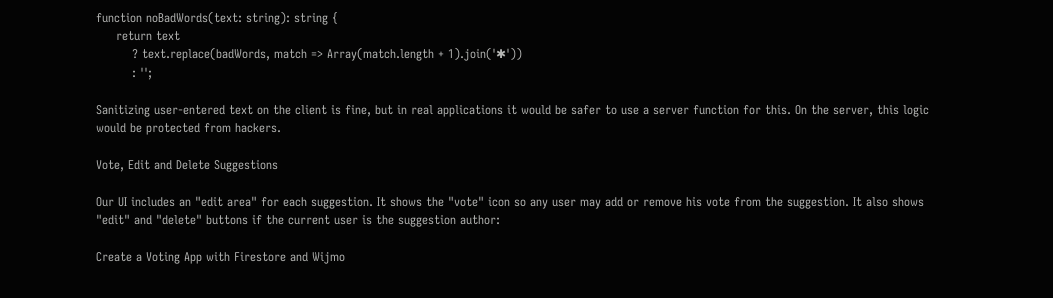function noBadWords(text: string): string {
     return text
         ? text.replace(badWords, match => Array(match.length + 1).join('✱'))
         : '';

Sanitizing user-entered text on the client is fine, but in real applications it would be safer to use a server function for this. On the server, this logic would be protected from hackers.

Vote, Edit and Delete Suggestions

Our UI includes an "edit area" for each suggestion. It shows the "vote" icon so any user may add or remove his vote from the suggestion. It also shows "edit" and "delete" buttons if the current user is the suggestion author:

Create a Voting App with Firestore and Wijmo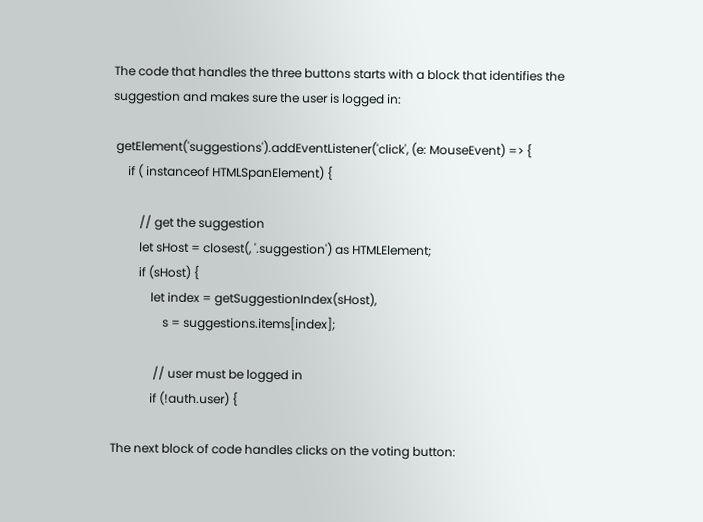The code that handles the three buttons starts with a block that identifies the suggestion and makes sure the user is logged in:

 getElement('suggestions').addEventListener('click', (e: MouseEvent) => {
     if ( instanceof HTMLSpanElement) {

         // get the suggestion
         let sHost = closest(, '.suggestion') as HTMLElement;
         if (sHost) {
             let index = getSuggestionIndex(sHost),
                 s = suggestions.items[index];

              // user must be logged in
             if (!auth.user) {

The next block of code handles clicks on the voting button: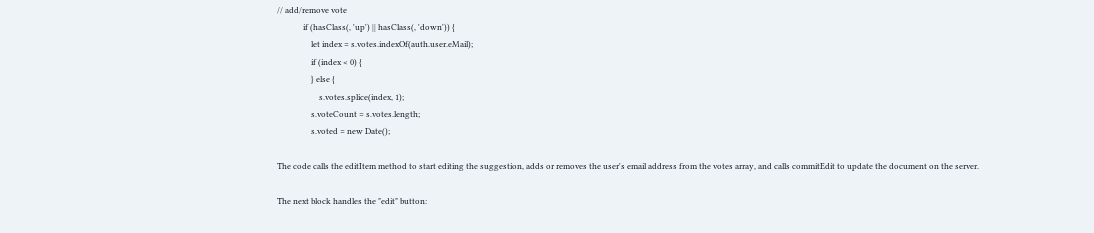// add/remove vote
             if (hasClass(, 'up') || hasClass(, 'down')) {
                 let index = s.votes.indexOf(auth.user.eMail);
                 if (index < 0) {
                 } else {
                     s.votes.splice(index, 1);
                 s.voteCount = s.votes.length;
                 s.voted = new Date();

The code calls the editItem method to start editing the suggestion, adds or removes the user's email address from the votes array, and calls commitEdit to update the document on the server.

The next block handles the "edit" button: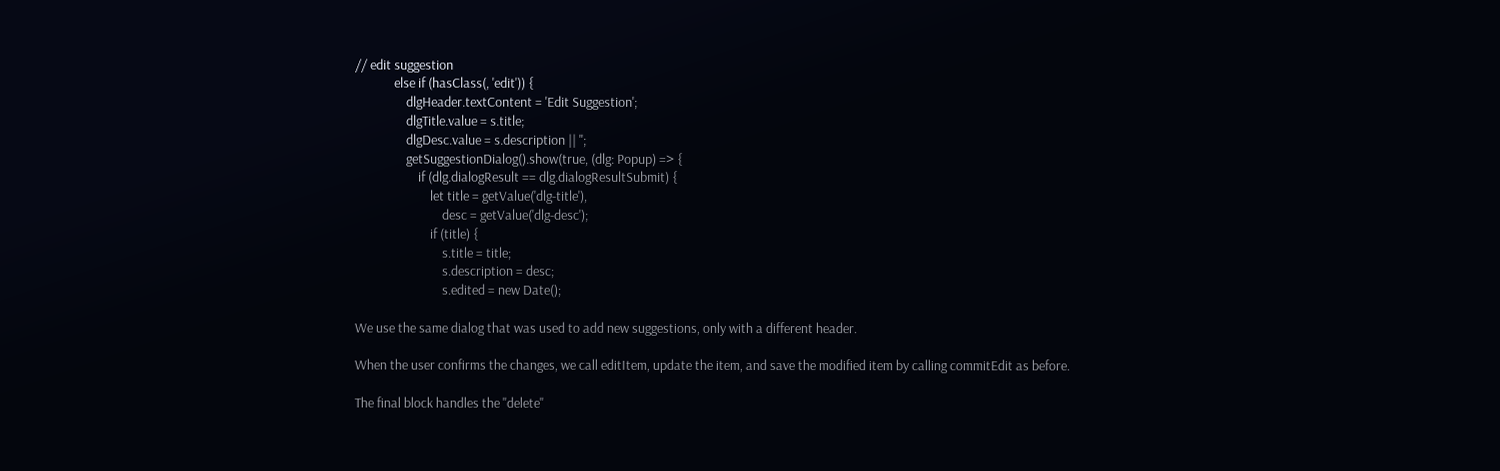// edit suggestion
             else if (hasClass(, 'edit')) {
                 dlgHeader.textContent = 'Edit Suggestion';
                 dlgTitle.value = s.title;
                 dlgDesc.value = s.description || '';
                 getSuggestionDialog().show(true, (dlg: Popup) => {
                     if (dlg.dialogResult == dlg.dialogResultSubmit) {
                         let title = getValue('dlg-title'),
                             desc = getValue('dlg-desc');
                         if (title) {
                             s.title = title;
                             s.description = desc;
                             s.edited = new Date();

We use the same dialog that was used to add new suggestions, only with a different header.

When the user confirms the changes, we call editItem, update the item, and save the modified item by calling commitEdit as before.

The final block handles the "delete"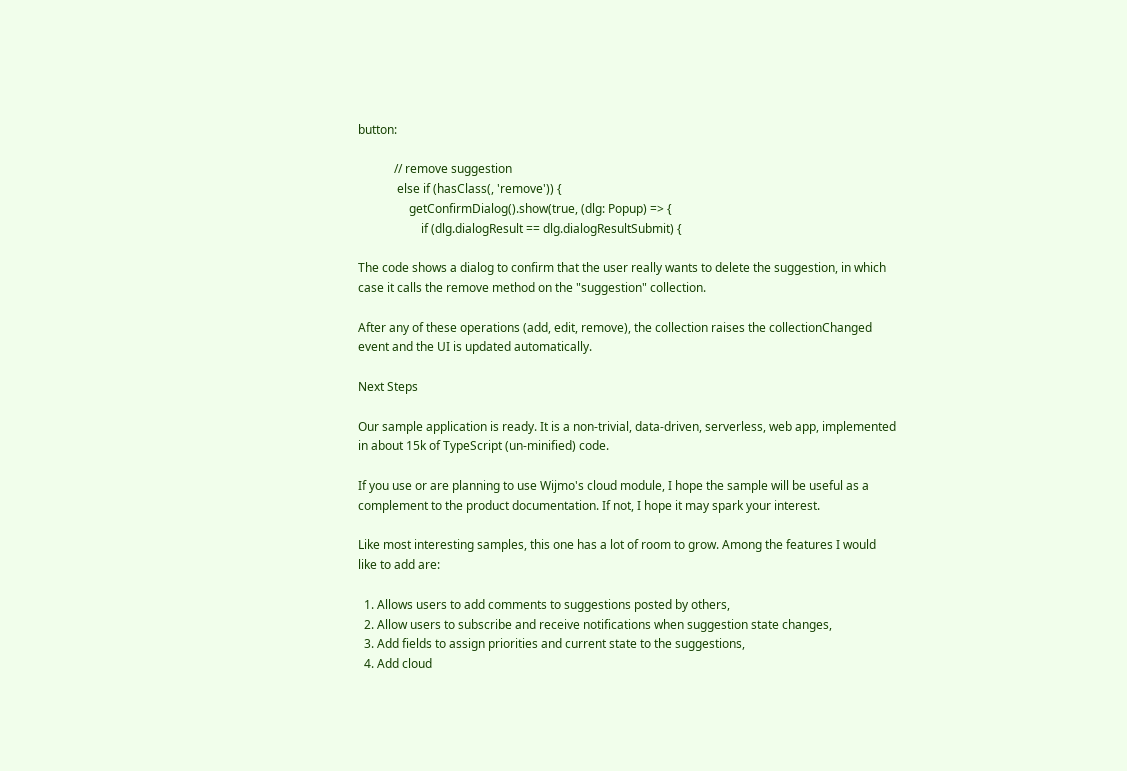button:

            // remove suggestion
             else if (hasClass(, 'remove')) {
                 getConfirmDialog().show(true, (dlg: Popup) => {
                     if (dlg.dialogResult == dlg.dialogResultSubmit) {

The code shows a dialog to confirm that the user really wants to delete the suggestion, in which case it calls the remove method on the "suggestion" collection.

After any of these operations (add, edit, remove), the collection raises the collectionChanged event and the UI is updated automatically.

Next Steps

Our sample application is ready. It is a non-trivial, data-driven, serverless, web app, implemented in about 15k of TypeScript (un-minified) code.

If you use or are planning to use Wijmo's cloud module, I hope the sample will be useful as a complement to the product documentation. If not, I hope it may spark your interest.

Like most interesting samples, this one has a lot of room to grow. Among the features I would like to add are:

  1. Allows users to add comments to suggestions posted by others,
  2. Allow users to subscribe and receive notifications when suggestion state changes,
  3. Add fields to assign priorities and current state to the suggestions,
  4. Add cloud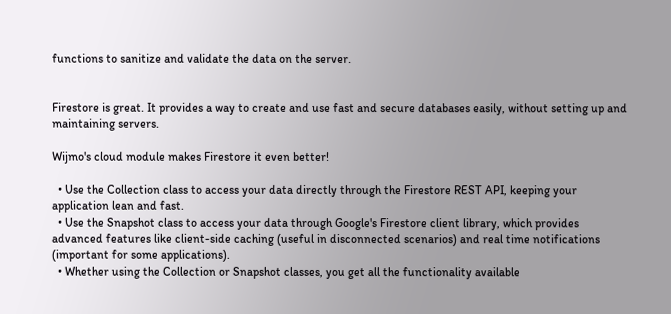functions to sanitize and validate the data on the server.


Firestore is great. It provides a way to create and use fast and secure databases easily, without setting up and maintaining servers.

Wijmo's cloud module makes Firestore it even better!

  • Use the Collection class to access your data directly through the Firestore REST API, keeping your application lean and fast.
  • Use the Snapshot class to access your data through Google's Firestore client library, which provides advanced features like client-side caching (useful in disconnected scenarios) and real time notifications (important for some applications).
  • Whether using the Collection or Snapshot classes, you get all the functionality available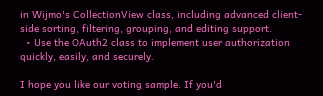in Wijmo's CollectionView class, including advanced client-side sorting, filtering, grouping, and editing support.
  • Use the OAuth2 class to implement user authorization quickly, easily, and securely.

I hope you like our voting sample. If you'd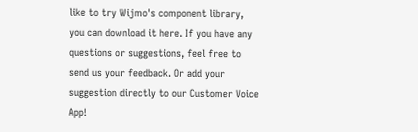like to try Wijmo's component library, you can download it here. If you have any questions or suggestions, feel free to send us your feedback. Or add your suggestion directly to our Customer Voice App!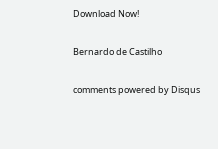Download Now!

Bernardo de Castilho

comments powered by Disqus